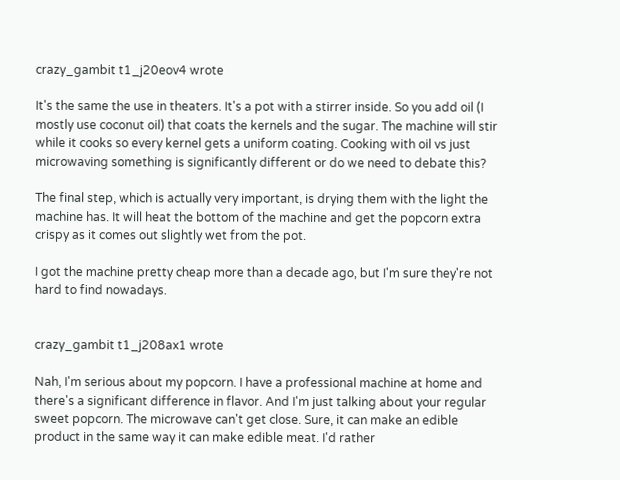crazy_gambit t1_j20eov4 wrote

It's the same the use in theaters. It's a pot with a stirrer inside. So you add oil (I mostly use coconut oil) that coats the kernels and the sugar. The machine will stir while it cooks so every kernel gets a uniform coating. Cooking with oil vs just microwaving something is significantly different or do we need to debate this?

The final step, which is actually very important, is drying them with the light the machine has. It will heat the bottom of the machine and get the popcorn extra crispy as it comes out slightly wet from the pot.

I got the machine pretty cheap more than a decade ago, but I'm sure they're not hard to find nowadays.


crazy_gambit t1_j208ax1 wrote

Nah, I'm serious about my popcorn. I have a professional machine at home and there's a significant difference in flavor. And I'm just talking about your regular sweet popcorn. The microwave can't get close. Sure, it can make an edible product in the same way it can make edible meat. I'd rather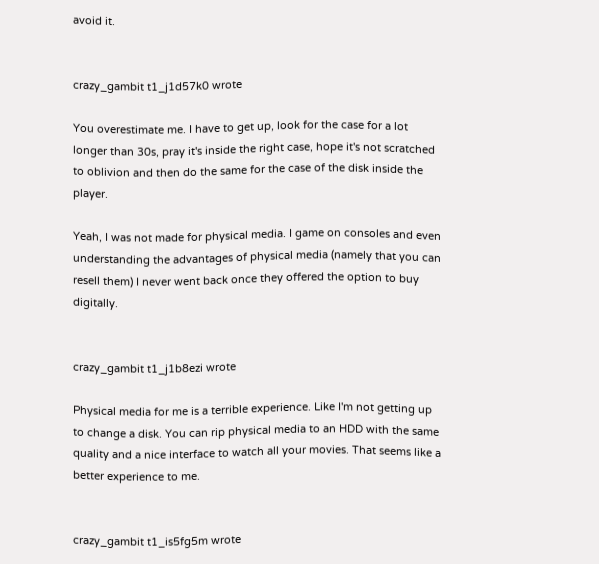avoid it.


crazy_gambit t1_j1d57k0 wrote

You overestimate me. I have to get up, look for the case for a lot longer than 30s, pray it's inside the right case, hope it's not scratched to oblivion and then do the same for the case of the disk inside the player.

Yeah, I was not made for physical media. I game on consoles and even understanding the advantages of physical media (namely that you can resell them) I never went back once they offered the option to buy digitally.


crazy_gambit t1_j1b8ezi wrote

Physical media for me is a terrible experience. Like I'm not getting up to change a disk. You can rip physical media to an HDD with the same quality and a nice interface to watch all your movies. That seems like a better experience to me.


crazy_gambit t1_is5fg5m wrote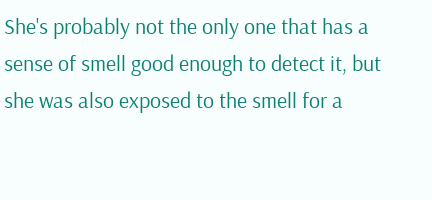She's probably not the only one that has a sense of smell good enough to detect it, but she was also exposed to the smell for a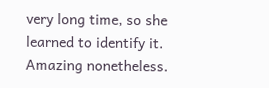very long time, so she learned to identify it. Amazing nonetheless.